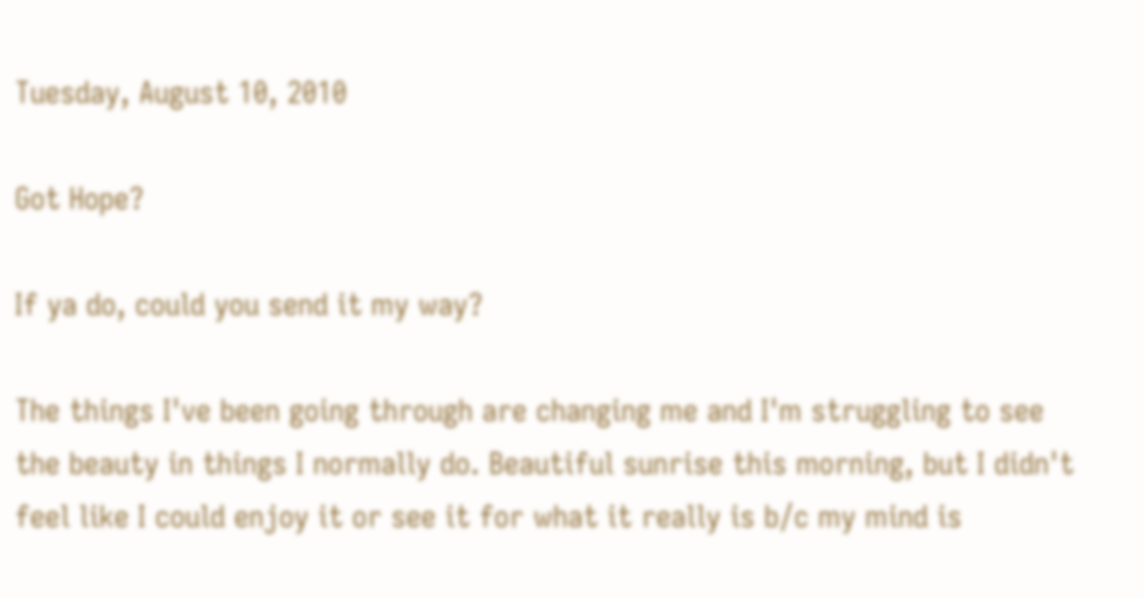Tuesday, August 10, 2010

Got Hope?

If ya do, could you send it my way?

The things I've been going through are changing me and I'm struggling to see the beauty in things I normally do. Beautiful sunrise this morning, but I didn't feel like I could enjoy it or see it for what it really is b/c my mind is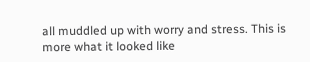all muddled up with worry and stress. This is more what it looked like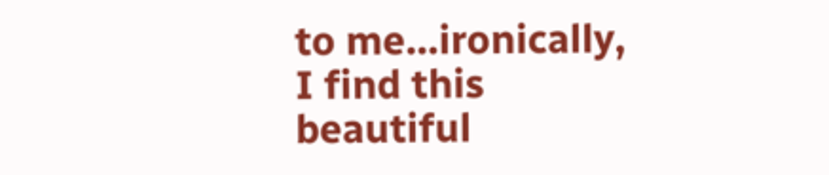to me...ironically, I find this beautiful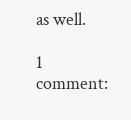as well.

1 comment: